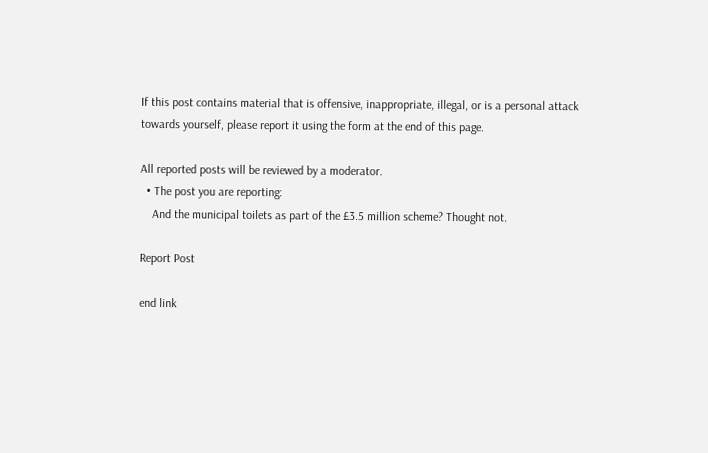If this post contains material that is offensive, inappropriate, illegal, or is a personal attack towards yourself, please report it using the form at the end of this page.

All reported posts will be reviewed by a moderator.
  • The post you are reporting:
    And the municipal toilets as part of the £3.5 million scheme? Thought not.

Report Post

end link